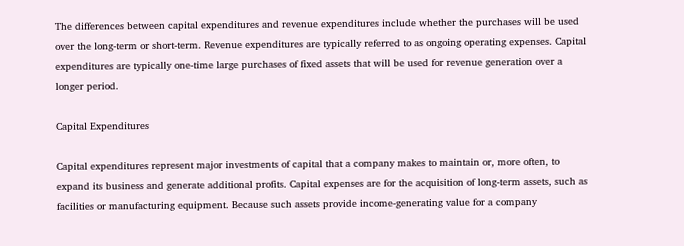The differences between capital expenditures and revenue expenditures include whether the purchases will be used over the long-term or short-term. Revenue expenditures are typically referred to as ongoing operating expenses. Capital expenditures are typically one-time large purchases of fixed assets that will be used for revenue generation over a longer period.

Capital Expenditures

Capital expenditures represent major investments of capital that a company makes to maintain or, more often, to expand its business and generate additional profits. Capital expenses are for the acquisition of long-term assets, such as facilities or manufacturing equipment. Because such assets provide income-generating value for a company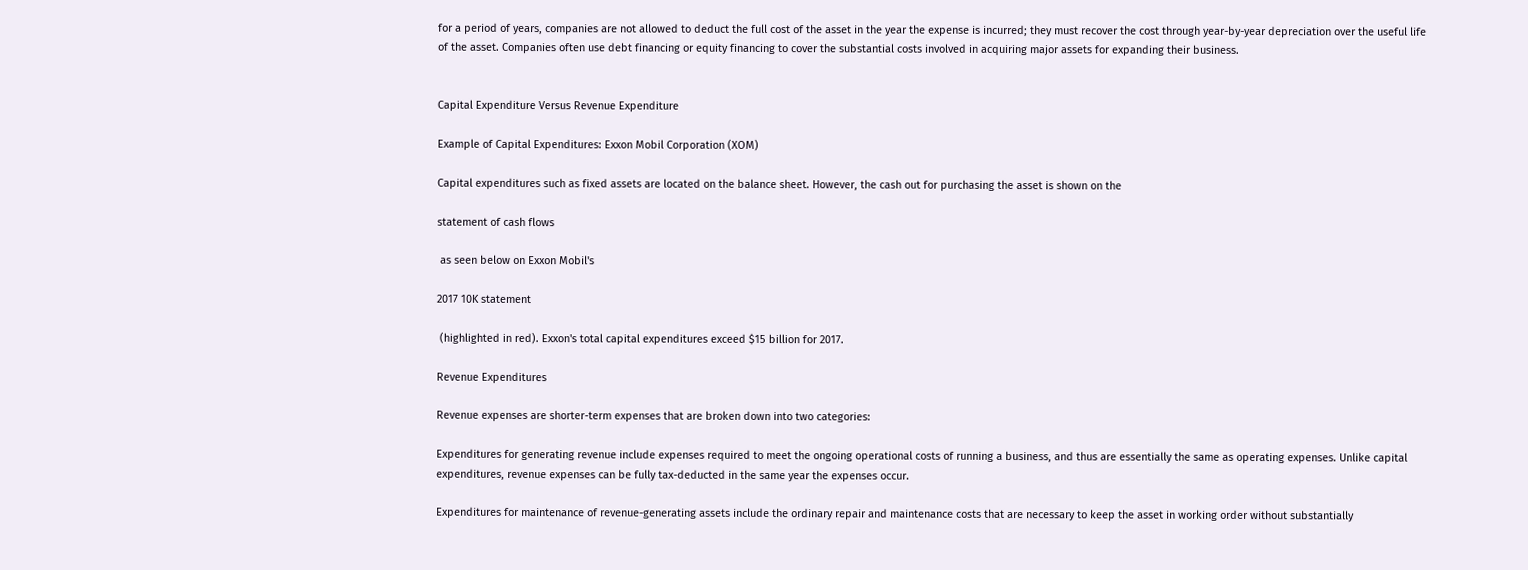for a period of years, companies are not allowed to deduct the full cost of the asset in the year the expense is incurred; they must recover the cost through year-by-year depreciation over the useful life of the asset. Companies often use debt financing or equity financing to cover the substantial costs involved in acquiring major assets for expanding their business.


Capital Expenditure Versus Revenue Expenditure

Example of Capital Expenditures: Exxon Mobil Corporation (XOM)

Capital expenditures such as fixed assets are located on the balance sheet. However, the cash out for purchasing the asset is shown on the

statement of cash flows

 as seen below on Exxon Mobil's

2017 10K statement

 (highlighted in red). Exxon's total capital expenditures exceed $15 billion for 2017.

Revenue Expenditures

Revenue expenses are shorter-term expenses that are broken down into two categories:

Expenditures for generating revenue include expenses required to meet the ongoing operational costs of running a business, and thus are essentially the same as operating expenses. Unlike capital expenditures, revenue expenses can be fully tax-deducted in the same year the expenses occur.

Expenditures for maintenance of revenue-generating assets include the ordinary repair and maintenance costs that are necessary to keep the asset in working order without substantially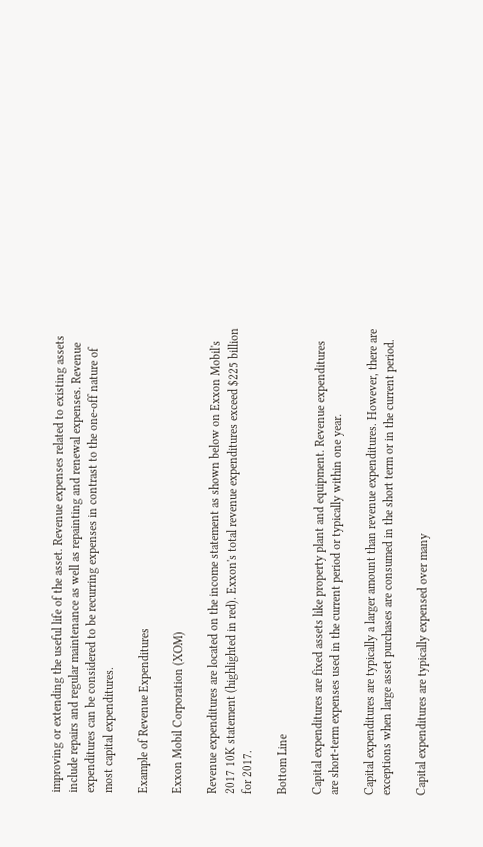improving or extending the useful life of the asset. Revenue expenses related to existing assets include repairs and regular maintenance as well as repainting and renewal expenses. Revenue expenditures can be considered to be recurring expenses in contrast to the one-off nature of most capital expenditures.

Example of Revenue Expenditures

Exxon Mobil Corporation (XOM)

Revenue expenditures are located on the income statement as shown below on Exxon Mobil's 2017 10K statement (highlighted in red). Exxon's total revenue expenditures exceed $225 billion for 2017.

Bottom Line

Capital expenditures are fixed assets like property plant and equipment. Revenue expenditures are short-term expenses used in the current period or typically within one year.

Capital expenditures are typically a larger amount than revenue expenditures. However, there are exceptions when large asset purchases are consumed in the short term or in the current period.

Capital expenditures are typically expensed over many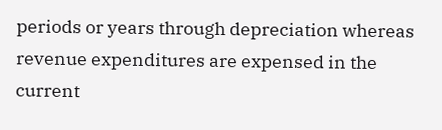periods or years through depreciation whereas revenue expenditures are expensed in the current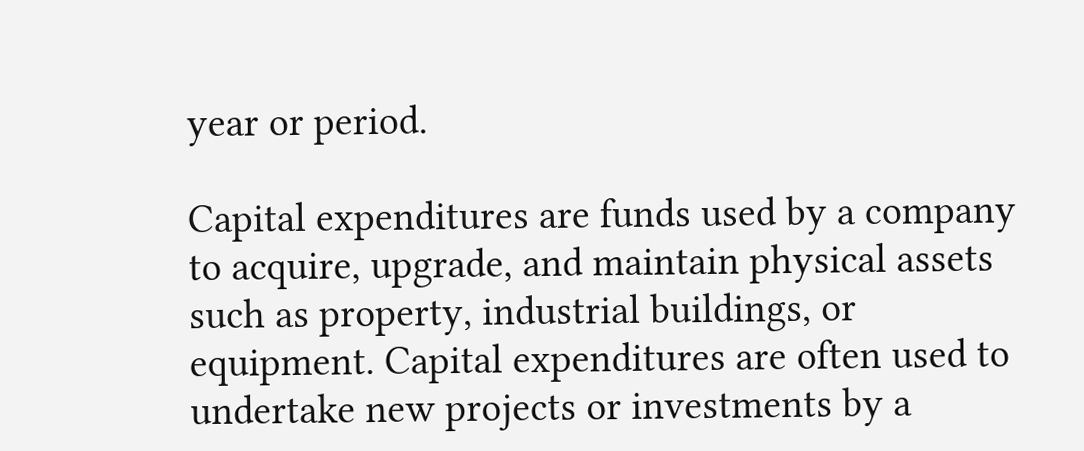year or period.

Capital expenditures are funds used by a company to acquire, upgrade, and maintain physical assets such as property, industrial buildings, or equipment. Capital expenditures are often used to undertake new projects or investments by a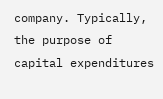company. Typically, the purpose of capital expenditures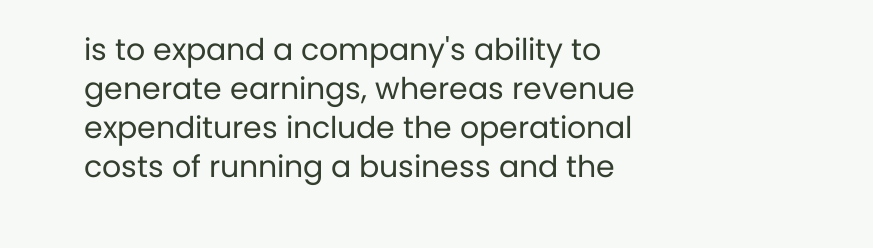is to expand a company's ability to generate earnings, whereas revenue expenditures include the operational costs of running a business and the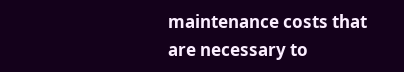maintenance costs that are necessary to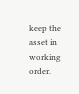keep the asset in working order.